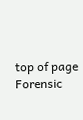top of page
Forensic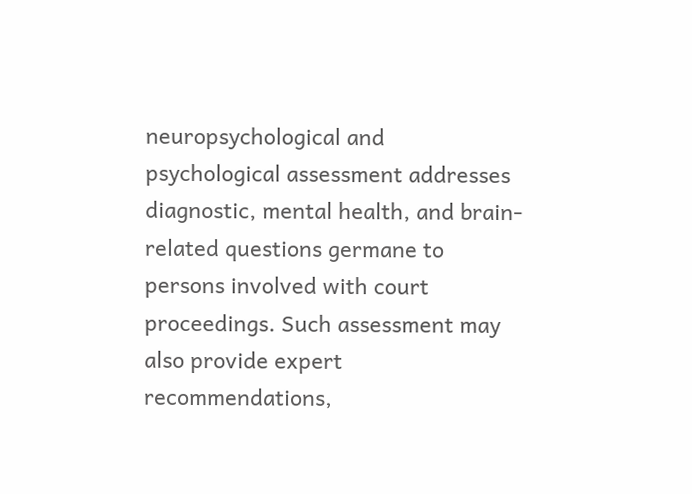neuropsychological and psychological assessment addresses diagnostic, mental health, and brain-related questions germane to persons involved with court proceedings. Such assessment may also provide expert recommendations,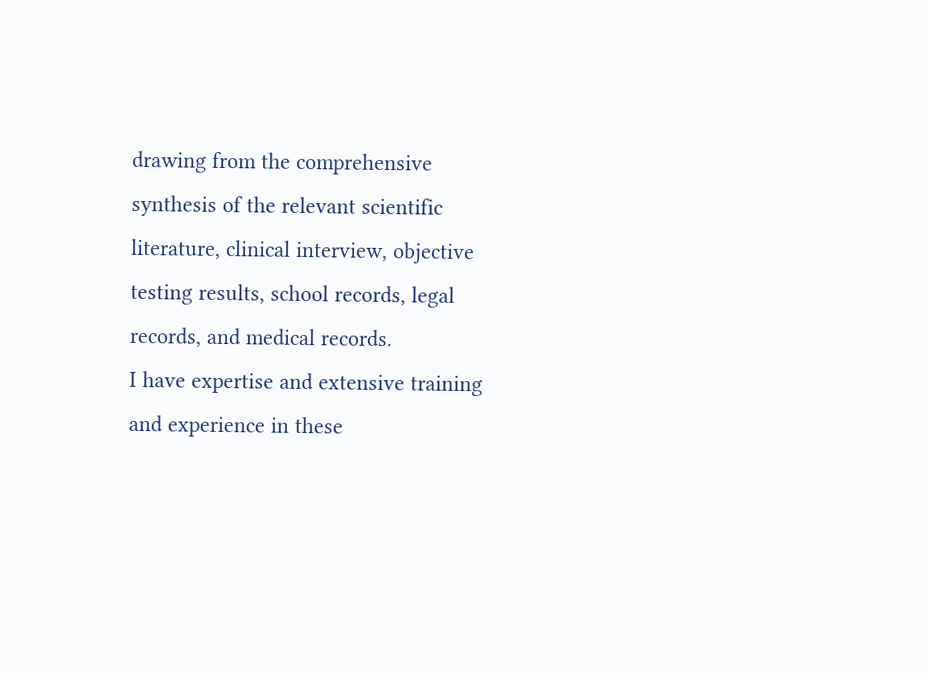drawing from the comprehensive synthesis of the relevant scientific literature, clinical interview, objective testing results, school records, legal records, and medical records.
I have expertise and extensive training and experience in these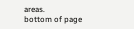areas.
bottom of page